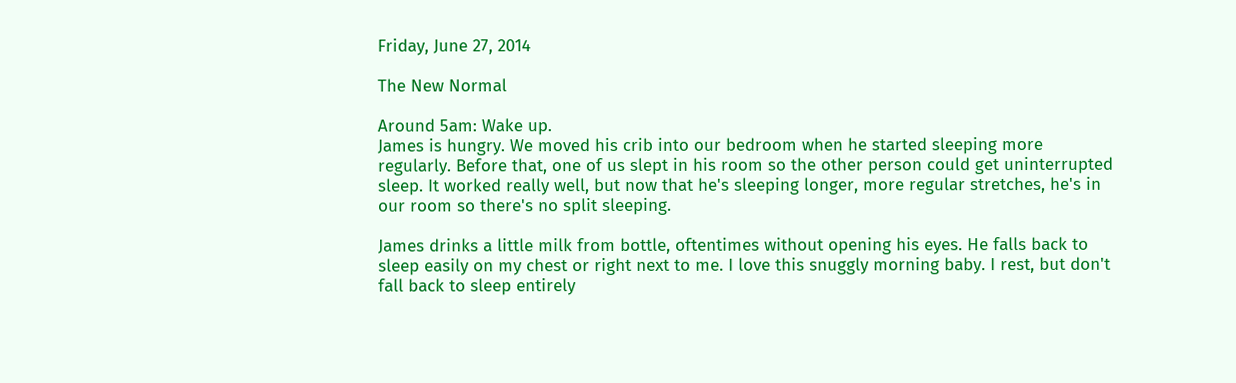Friday, June 27, 2014

The New Normal

Around 5am: Wake up.
James is hungry. We moved his crib into our bedroom when he started sleeping more regularly. Before that, one of us slept in his room so the other person could get uninterrupted sleep. It worked really well, but now that he's sleeping longer, more regular stretches, he's in our room so there's no split sleeping.

James drinks a little milk from bottle, oftentimes without opening his eyes. He falls back to sleep easily on my chest or right next to me. I love this snuggly morning baby. I rest, but don't fall back to sleep entirely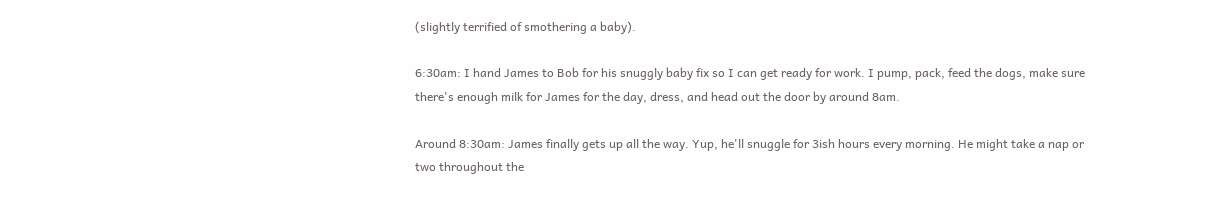(slightly terrified of smothering a baby).

6:30am: I hand James to Bob for his snuggly baby fix so I can get ready for work. I pump, pack, feed the dogs, make sure there's enough milk for James for the day, dress, and head out the door by around 8am.

Around 8:30am: James finally gets up all the way. Yup, he'll snuggle for 3ish hours every morning. He might take a nap or two throughout the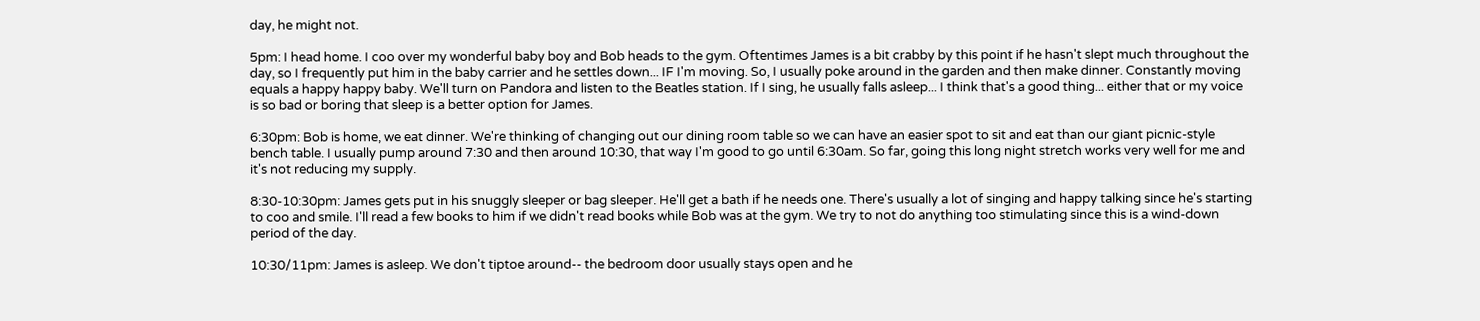day, he might not.

5pm: I head home. I coo over my wonderful baby boy and Bob heads to the gym. Oftentimes James is a bit crabby by this point if he hasn't slept much throughout the day, so I frequently put him in the baby carrier and he settles down... IF I'm moving. So, I usually poke around in the garden and then make dinner. Constantly moving equals a happy happy baby. We'll turn on Pandora and listen to the Beatles station. If I sing, he usually falls asleep... I think that's a good thing... either that or my voice is so bad or boring that sleep is a better option for James.

6:30pm: Bob is home, we eat dinner. We're thinking of changing out our dining room table so we can have an easier spot to sit and eat than our giant picnic-style bench table. I usually pump around 7:30 and then around 10:30, that way I'm good to go until 6:30am. So far, going this long night stretch works very well for me and it's not reducing my supply.

8:30-10:30pm: James gets put in his snuggly sleeper or bag sleeper. He'll get a bath if he needs one. There's usually a lot of singing and happy talking since he's starting to coo and smile. I'll read a few books to him if we didn't read books while Bob was at the gym. We try to not do anything too stimulating since this is a wind-down period of the day.

10:30/11pm: James is asleep. We don't tiptoe around-- the bedroom door usually stays open and he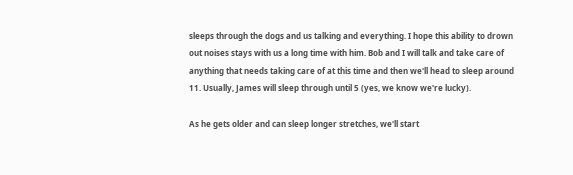sleeps through the dogs and us talking and everything. I hope this ability to drown out noises stays with us a long time with him. Bob and I will talk and take care of anything that needs taking care of at this time and then we'll head to sleep around 11. Usually, James will sleep through until 5 (yes, we know we're lucky).

As he gets older and can sleep longer stretches, we'll start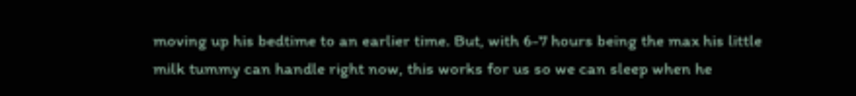moving up his bedtime to an earlier time. But, with 6-7 hours being the max his little milk tummy can handle right now, this works for us so we can sleep when he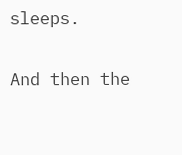sleeps.

And then the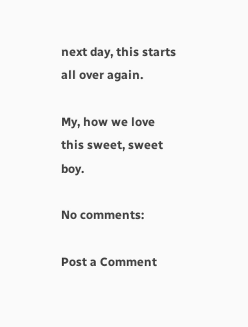next day, this starts all over again.

My, how we love this sweet, sweet boy.

No comments:

Post a Comment